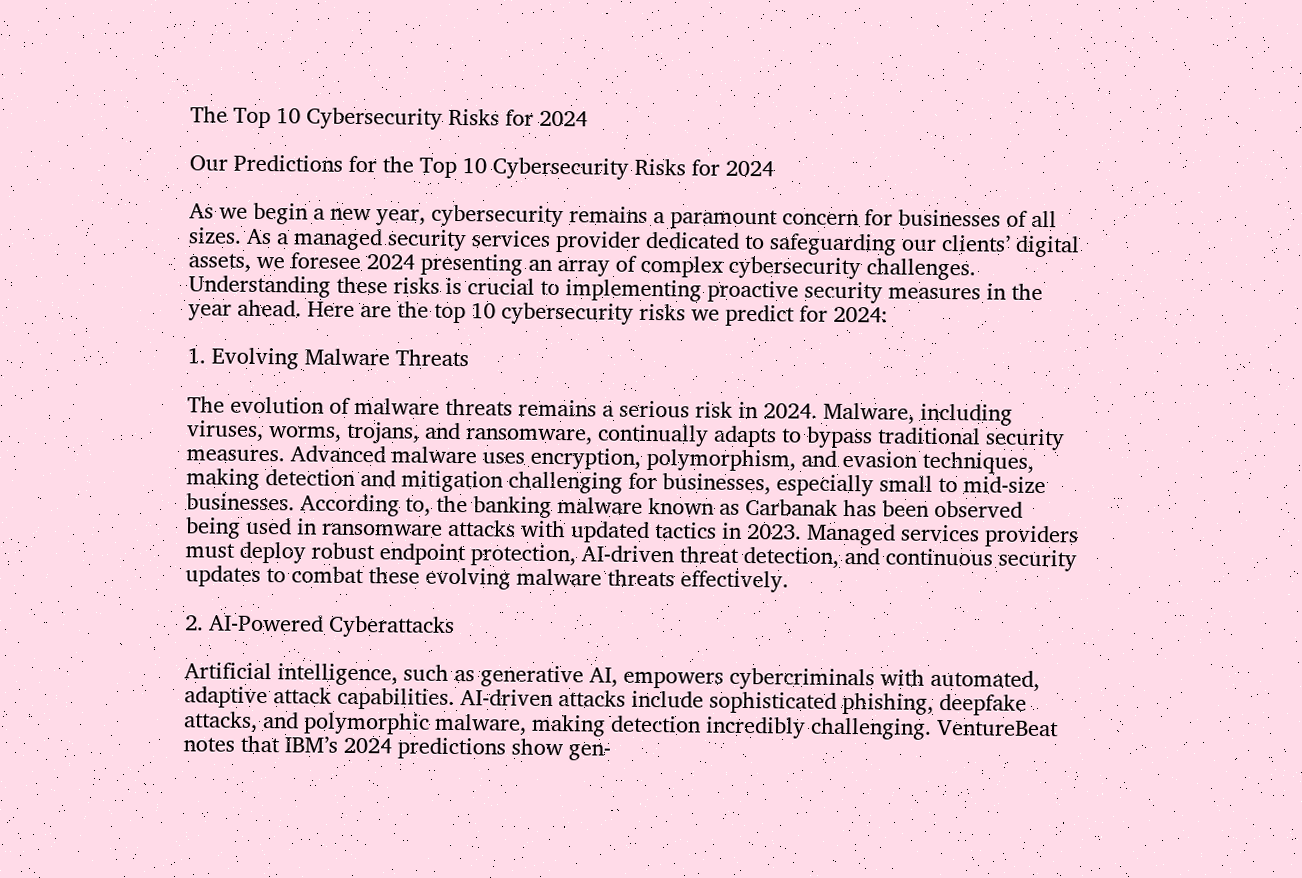The Top 10 Cybersecurity Risks for 2024

Our Predictions for the Top 10 Cybersecurity Risks for 2024

As we begin a new year, cybersecurity remains a paramount concern for businesses of all sizes. As a managed security services provider dedicated to safeguarding our clients’ digital assets, we foresee 2024 presenting an array of complex cybersecurity challenges. Understanding these risks is crucial to implementing proactive security measures in the year ahead. Here are the top 10 cybersecurity risks we predict for 2024:

1. Evolving Malware Threats

The evolution of malware threats remains a serious risk in 2024. Malware, including viruses, worms, trojans, and ransomware, continually adapts to bypass traditional security measures. Advanced malware uses encryption, polymorphism, and evasion techniques, making detection and mitigation challenging for businesses, especially small to mid-size businesses. According to, the banking malware known as Carbanak has been observed being used in ransomware attacks with updated tactics in 2023. Managed services providers must deploy robust endpoint protection, AI-driven threat detection, and continuous security updates to combat these evolving malware threats effectively.

2. AI-Powered Cyberattacks

Artificial intelligence, such as generative AI, empowers cybercriminals with automated, adaptive attack capabilities. AI-driven attacks include sophisticated phishing, deepfake attacks, and polymorphic malware, making detection incredibly challenging. VentureBeat notes that IBM’s 2024 predictions show gen-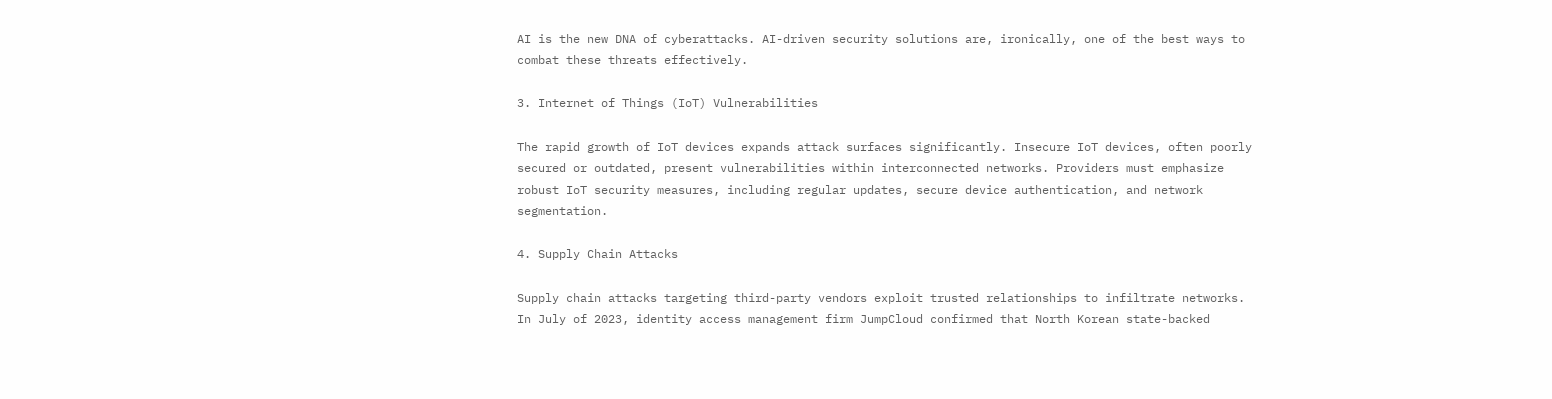AI is the new DNA of cyberattacks. AI-driven security solutions are, ironically, one of the best ways to combat these threats effectively.

3. Internet of Things (IoT) Vulnerabilities

The rapid growth of IoT devices expands attack surfaces significantly. Insecure IoT devices, often poorly secured or outdated, present vulnerabilities within interconnected networks. Providers must emphasize robust IoT security measures, including regular updates, secure device authentication, and network segmentation.

4. Supply Chain Attacks

Supply chain attacks targeting third-party vendors exploit trusted relationships to infiltrate networks. In July of 2023, identity access management firm JumpCloud confirmed that North Korean state-backed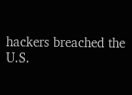hackers breached the U.S.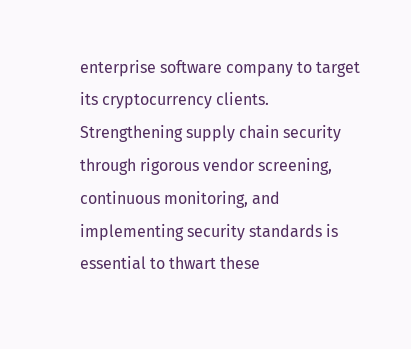enterprise software company to target its cryptocurrency clients. Strengthening supply chain security through rigorous vendor screening, continuous monitoring, and implementing security standards is essential to thwart these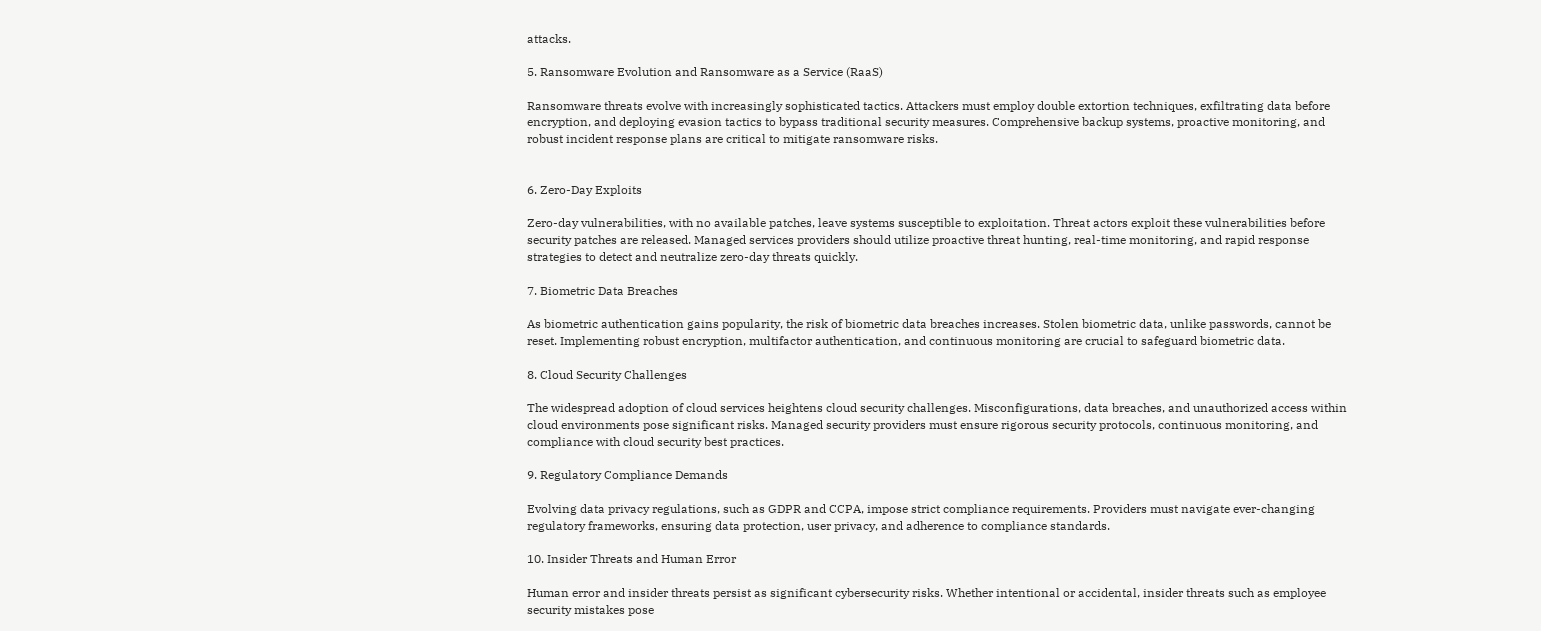attacks.

5. Ransomware Evolution and Ransomware as a Service (RaaS)

Ransomware threats evolve with increasingly sophisticated tactics. Attackers must employ double extortion techniques, exfiltrating data before encryption, and deploying evasion tactics to bypass traditional security measures. Comprehensive backup systems, proactive monitoring, and robust incident response plans are critical to mitigate ransomware risks.


6. Zero-Day Exploits

Zero-day vulnerabilities, with no available patches, leave systems susceptible to exploitation. Threat actors exploit these vulnerabilities before security patches are released. Managed services providers should utilize proactive threat hunting, real-time monitoring, and rapid response strategies to detect and neutralize zero-day threats quickly.

7. Biometric Data Breaches

As biometric authentication gains popularity, the risk of biometric data breaches increases. Stolen biometric data, unlike passwords, cannot be reset. Implementing robust encryption, multifactor authentication, and continuous monitoring are crucial to safeguard biometric data.

8. Cloud Security Challenges

The widespread adoption of cloud services heightens cloud security challenges. Misconfigurations, data breaches, and unauthorized access within cloud environments pose significant risks. Managed security providers must ensure rigorous security protocols, continuous monitoring, and compliance with cloud security best practices.

9. Regulatory Compliance Demands

Evolving data privacy regulations, such as GDPR and CCPA, impose strict compliance requirements. Providers must navigate ever-changing regulatory frameworks, ensuring data protection, user privacy, and adherence to compliance standards.

10. Insider Threats and Human Error

Human error and insider threats persist as significant cybersecurity risks. Whether intentional or accidental, insider threats such as employee security mistakes pose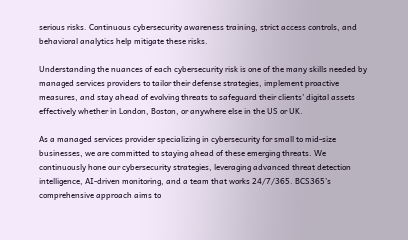serious risks. Continuous cybersecurity awareness training, strict access controls, and behavioral analytics help mitigate these risks.

Understanding the nuances of each cybersecurity risk is one of the many skills needed by managed services providers to tailor their defense strategies, implement proactive measures, and stay ahead of evolving threats to safeguard their clients’ digital assets effectively whether in London, Boston, or anywhere else in the US or UK.

As a managed services provider specializing in cybersecurity for small to mid-size businesses, we are committed to staying ahead of these emerging threats. We continuously hone our cybersecurity strategies, leveraging advanced threat detection intelligence, AI-driven monitoring, and a team that works 24/7/365. BCS365’s comprehensive approach aims to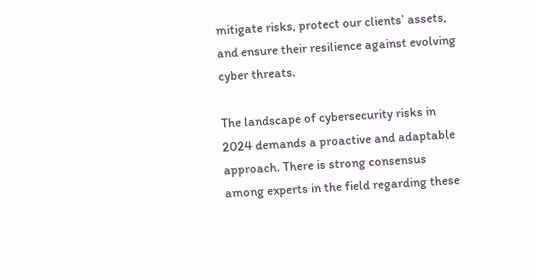mitigate risks, protect our clients’ assets, and ensure their resilience against evolving cyber threats.

The landscape of cybersecurity risks in 2024 demands a proactive and adaptable approach. There is strong consensus among experts in the field regarding these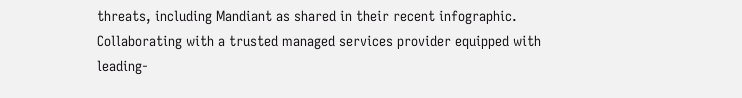threats, including Mandiant as shared in their recent infographic. Collaborating with a trusted managed services provider equipped with leading-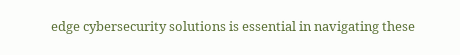edge cybersecurity solutions is essential in navigating these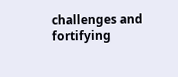challenges and fortifying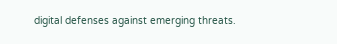digital defenses against emerging threats.